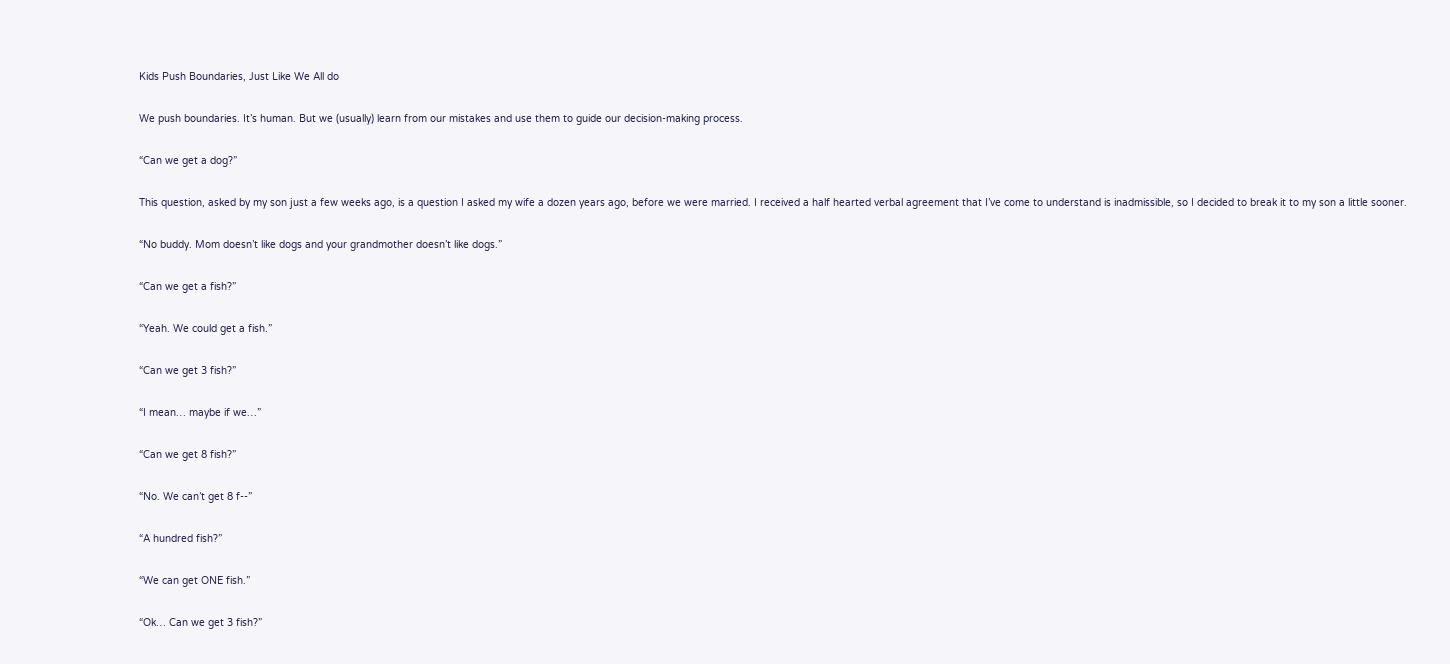Kids Push Boundaries, Just Like We All do

We push boundaries. It’s human. But we (usually) learn from our mistakes and use them to guide our decision-making process.

“Can we get a dog?”

This question, asked by my son just a few weeks ago, is a question I asked my wife a dozen years ago, before we were married. I received a half hearted verbal agreement that I’ve come to understand is inadmissible, so I decided to break it to my son a little sooner.

“No buddy. Mom doesn’t like dogs and your grandmother doesn’t like dogs.”

“Can we get a fish?”

“Yeah. We could get a fish.”

“Can we get 3 fish?”

“I mean… maybe if we…”

“Can we get 8 fish?”

“No. We can’t get 8 f--”

“A hundred fish?”

“We can get ONE fish.”

“Ok… Can we get 3 fish?”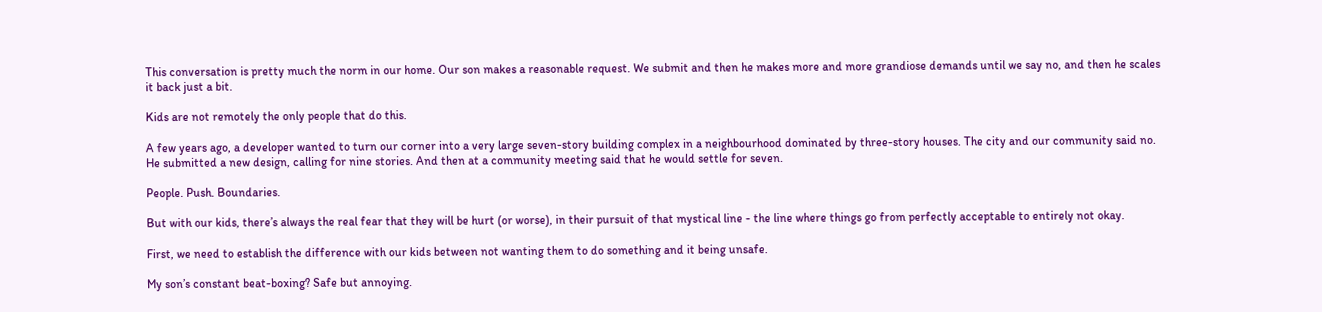This conversation is pretty much the norm in our home. Our son makes a reasonable request. We submit and then he makes more and more grandiose demands until we say no, and then he scales it back just a bit.

Kids are not remotely the only people that do this.

A few years ago, a developer wanted to turn our corner into a very large seven-story building complex in a neighbourhood dominated by three-story houses. The city and our community said no. He submitted a new design, calling for nine stories. And then at a community meeting said that he would settle for seven.

People. Push. Boundaries.

But with our kids, there’s always the real fear that they will be hurt (or worse), in their pursuit of that mystical line - the line where things go from perfectly acceptable to entirely not okay.

First, we need to establish the difference with our kids between not wanting them to do something and it being unsafe.

My son’s constant beat-boxing? Safe but annoying.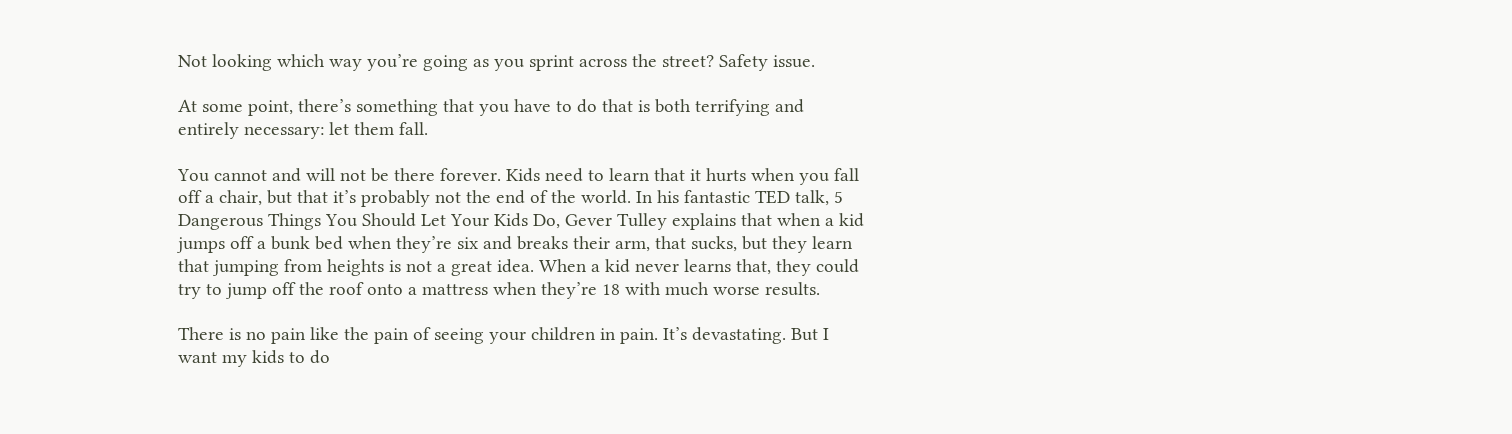Not looking which way you’re going as you sprint across the street? Safety issue.

At some point, there’s something that you have to do that is both terrifying and entirely necessary: let them fall.

You cannot and will not be there forever. Kids need to learn that it hurts when you fall off a chair, but that it’s probably not the end of the world. In his fantastic TED talk, 5 Dangerous Things You Should Let Your Kids Do, Gever Tulley explains that when a kid jumps off a bunk bed when they’re six and breaks their arm, that sucks, but they learn that jumping from heights is not a great idea. When a kid never learns that, they could try to jump off the roof onto a mattress when they’re 18 with much worse results.

There is no pain like the pain of seeing your children in pain. It’s devastating. But I want my kids to do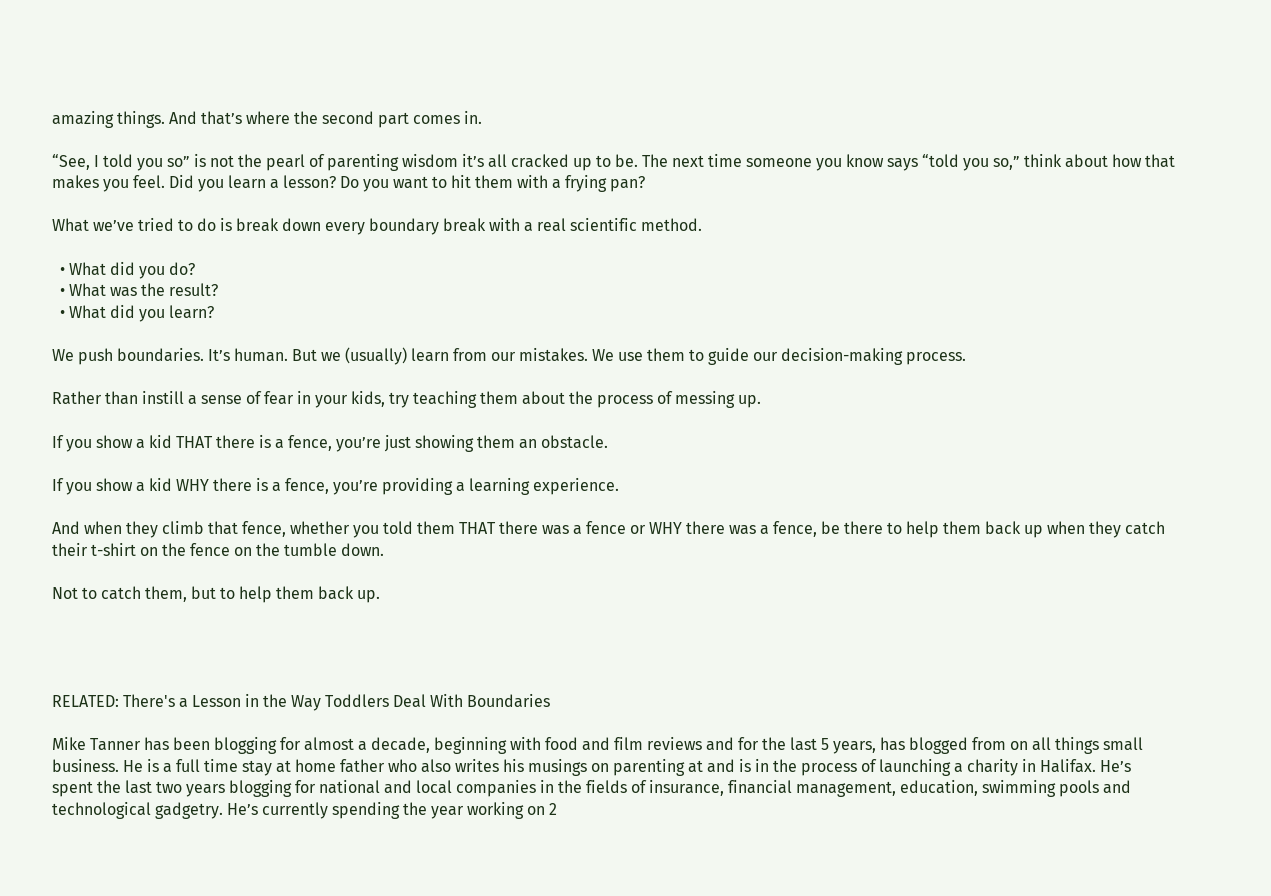amazing things. And that’s where the second part comes in.

“See, I told you so” is not the pearl of parenting wisdom it’s all cracked up to be. The next time someone you know says “told you so,” think about how that makes you feel. Did you learn a lesson? Do you want to hit them with a frying pan?

What we’ve tried to do is break down every boundary break with a real scientific method.

  • What did you do?
  • What was the result?
  • What did you learn?

We push boundaries. It’s human. But we (usually) learn from our mistakes. We use them to guide our decision-making process.

Rather than instill a sense of fear in your kids, try teaching them about the process of messing up.

If you show a kid THAT there is a fence, you’re just showing them an obstacle.

If you show a kid WHY there is a fence, you’re providing a learning experience.

And when they climb that fence, whether you told them THAT there was a fence or WHY there was a fence, be there to help them back up when they catch their t-shirt on the fence on the tumble down.

Not to catch them, but to help them back up.




RELATED: There's a Lesson in the Way Toddlers Deal With Boundaries

Mike Tanner has been blogging for almost a decade, beginning with food and film reviews and for the last 5 years, has blogged from on all things small business. He is a full time stay at home father who also writes his musings on parenting at and is in the process of launching a charity in Halifax. He’s spent the last two years blogging for national and local companies in the fields of insurance, financial management, education, swimming pools and technological gadgetry. He’s currently spending the year working on 2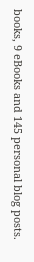books, 9 eBooks and 145 personal blog posts.